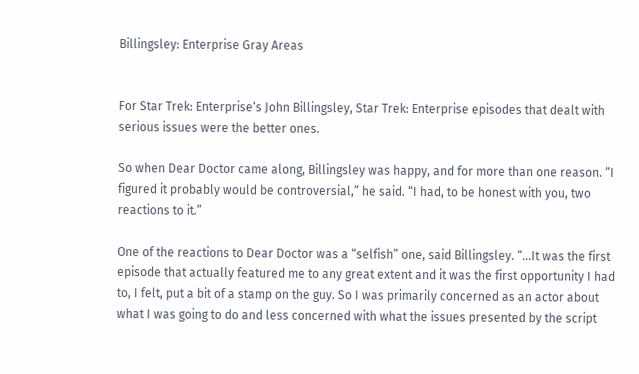Billingsley: Enterprise Gray Areas


For Star Trek: Enterprise‘s John Billingsley, Star Trek: Enterprise episodes that dealt with serious issues were the better ones.

So when Dear Doctor came along, Billingsley was happy, and for more than one reason. “I figured it probably would be controversial,” he said. “I had, to be honest with you, two reactions to it.”

One of the reactions to Dear Doctor was a “selfish” one, said Billingsley. “…It was the first episode that actually featured me to any great extent and it was the first opportunity I had to, I felt, put a bit of a stamp on the guy. So I was primarily concerned as an actor about what I was going to do and less concerned with what the issues presented by the script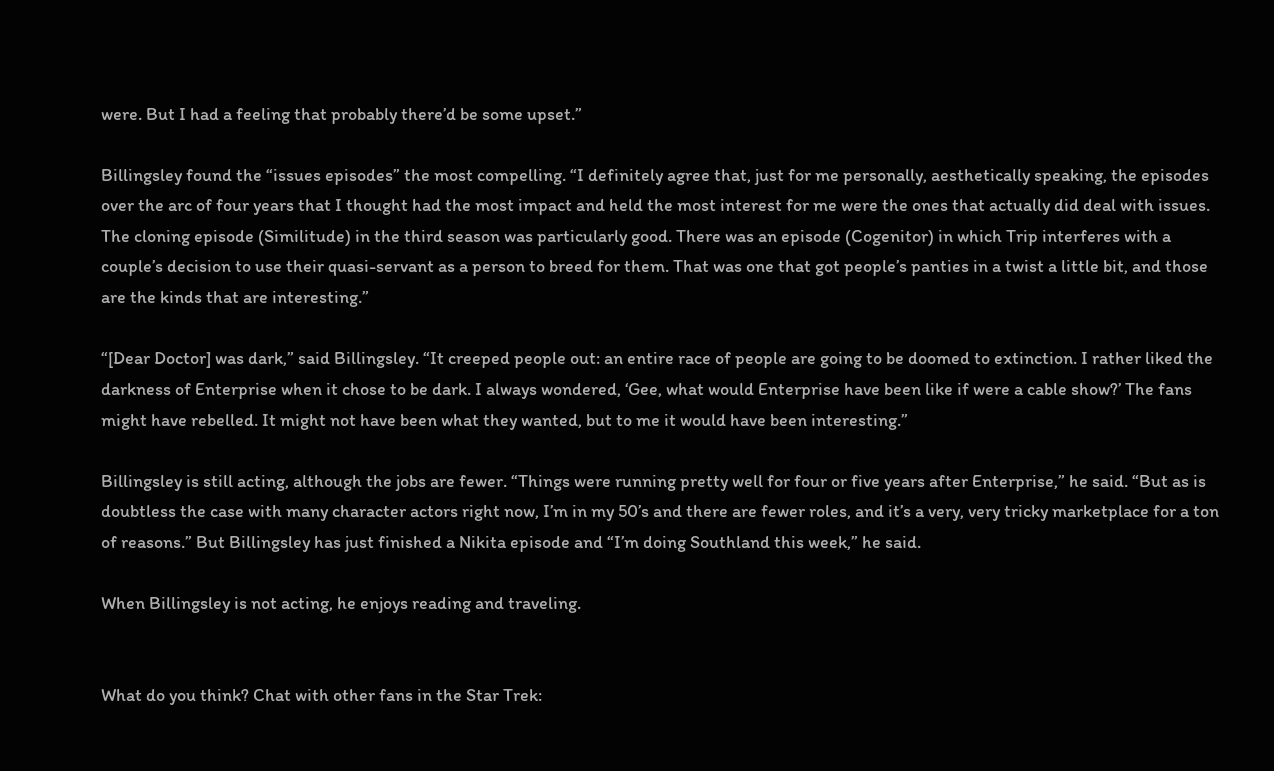were. But I had a feeling that probably there’d be some upset.”

Billingsley found the “issues episodes” the most compelling. “I definitely agree that, just for me personally, aesthetically speaking, the episodes over the arc of four years that I thought had the most impact and held the most interest for me were the ones that actually did deal with issues. The cloning episode (Similitude) in the third season was particularly good. There was an episode (Cogenitor) in which Trip interferes with a couple’s decision to use their quasi-servant as a person to breed for them. That was one that got people’s panties in a twist a little bit, and those are the kinds that are interesting.”

“[Dear Doctor] was dark,” said Billingsley. “It creeped people out: an entire race of people are going to be doomed to extinction. I rather liked the darkness of Enterprise when it chose to be dark. I always wondered, ‘Gee, what would Enterprise have been like if were a cable show?’ The fans might have rebelled. It might not have been what they wanted, but to me it would have been interesting.”

Billingsley is still acting, although the jobs are fewer. “Things were running pretty well for four or five years after Enterprise,” he said. “But as is doubtless the case with many character actors right now, I’m in my 50’s and there are fewer roles, and it’s a very, very tricky marketplace for a ton of reasons.” But Billingsley has just finished a Nikita episode and “I’m doing Southland this week,” he said.

When Billingsley is not acting, he enjoys reading and traveling.


What do you think? Chat with other fans in the Star Trek: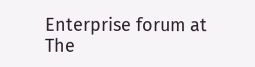Enterprise forum at The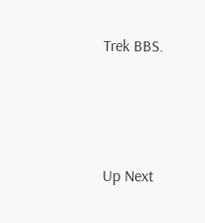Trek BBS.




Up Next